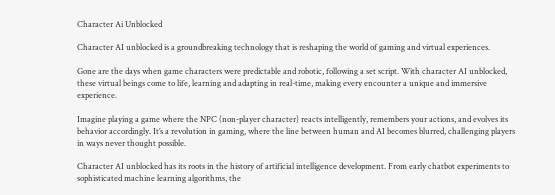Character Ai Unblocked

Character AI unblocked is a groundbreaking technology that is reshaping the world of gaming and virtual experiences.

Gone are the days when game characters were predictable and robotic, following a set script. With character AI unblocked, these virtual beings come to life, learning and adapting in real-time, making every encounter a unique and immersive experience.

Imagine playing a game where the NPC (non-player character) reacts intelligently, remembers your actions, and evolves its behavior accordingly. It’s a revolution in gaming, where the line between human and AI becomes blurred, challenging players in ways never thought possible.

Character AI unblocked has its roots in the history of artificial intelligence development. From early chatbot experiments to sophisticated machine learning algorithms, the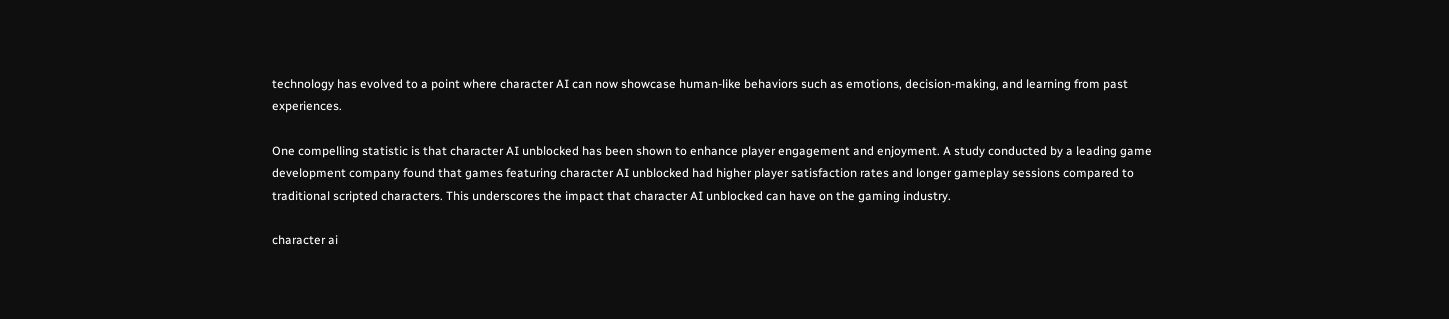technology has evolved to a point where character AI can now showcase human-like behaviors such as emotions, decision-making, and learning from past experiences.

One compelling statistic is that character AI unblocked has been shown to enhance player engagement and enjoyment. A study conducted by a leading game development company found that games featuring character AI unblocked had higher player satisfaction rates and longer gameplay sessions compared to traditional scripted characters. This underscores the impact that character AI unblocked can have on the gaming industry.

character ai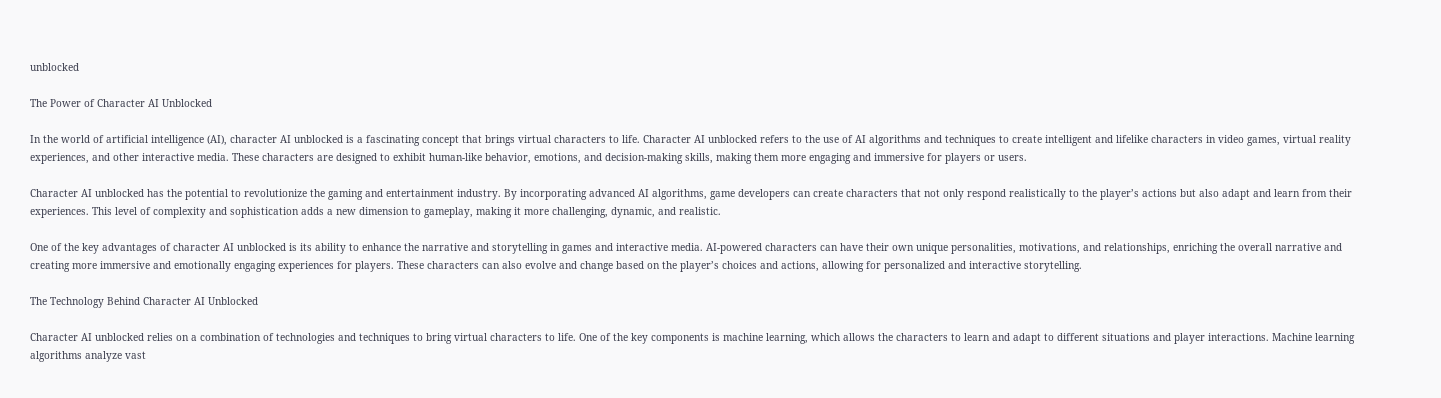unblocked

The Power of Character AI Unblocked

In the world of artificial intelligence (AI), character AI unblocked is a fascinating concept that brings virtual characters to life. Character AI unblocked refers to the use of AI algorithms and techniques to create intelligent and lifelike characters in video games, virtual reality experiences, and other interactive media. These characters are designed to exhibit human-like behavior, emotions, and decision-making skills, making them more engaging and immersive for players or users.

Character AI unblocked has the potential to revolutionize the gaming and entertainment industry. By incorporating advanced AI algorithms, game developers can create characters that not only respond realistically to the player’s actions but also adapt and learn from their experiences. This level of complexity and sophistication adds a new dimension to gameplay, making it more challenging, dynamic, and realistic.

One of the key advantages of character AI unblocked is its ability to enhance the narrative and storytelling in games and interactive media. AI-powered characters can have their own unique personalities, motivations, and relationships, enriching the overall narrative and creating more immersive and emotionally engaging experiences for players. These characters can also evolve and change based on the player’s choices and actions, allowing for personalized and interactive storytelling.

The Technology Behind Character AI Unblocked

Character AI unblocked relies on a combination of technologies and techniques to bring virtual characters to life. One of the key components is machine learning, which allows the characters to learn and adapt to different situations and player interactions. Machine learning algorithms analyze vast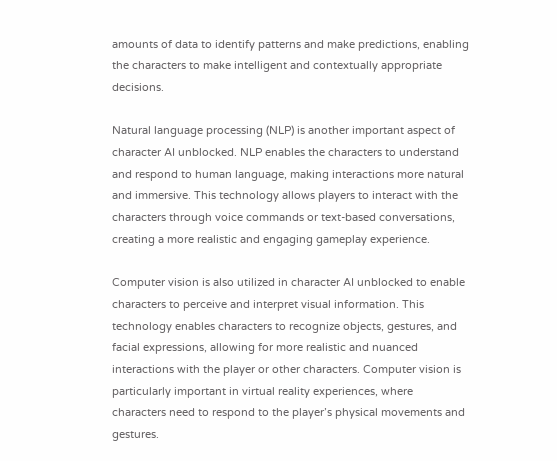amounts of data to identify patterns and make predictions, enabling the characters to make intelligent and contextually appropriate decisions.

Natural language processing (NLP) is another important aspect of character AI unblocked. NLP enables the characters to understand and respond to human language, making interactions more natural and immersive. This technology allows players to interact with the characters through voice commands or text-based conversations, creating a more realistic and engaging gameplay experience.

Computer vision is also utilized in character AI unblocked to enable characters to perceive and interpret visual information. This technology enables characters to recognize objects, gestures, and facial expressions, allowing for more realistic and nuanced interactions with the player or other characters. Computer vision is particularly important in virtual reality experiences, where characters need to respond to the player’s physical movements and gestures.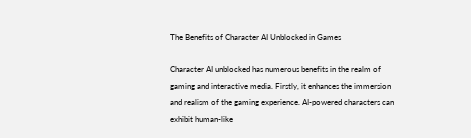The Benefits of Character AI Unblocked in Games

Character AI unblocked has numerous benefits in the realm of gaming and interactive media. Firstly, it enhances the immersion and realism of the gaming experience. AI-powered characters can exhibit human-like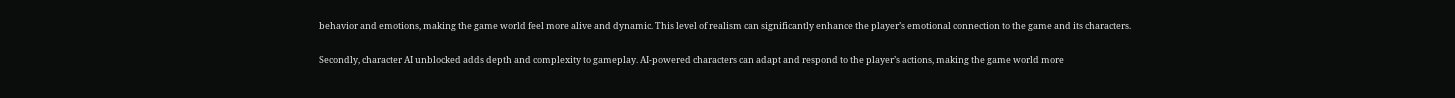behavior and emotions, making the game world feel more alive and dynamic. This level of realism can significantly enhance the player’s emotional connection to the game and its characters.

Secondly, character AI unblocked adds depth and complexity to gameplay. AI-powered characters can adapt and respond to the player’s actions, making the game world more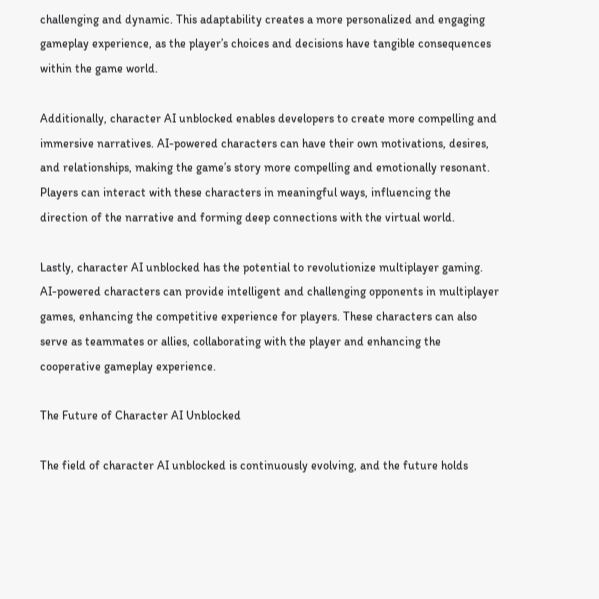challenging and dynamic. This adaptability creates a more personalized and engaging gameplay experience, as the player’s choices and decisions have tangible consequences within the game world.

Additionally, character AI unblocked enables developers to create more compelling and immersive narratives. AI-powered characters can have their own motivations, desires, and relationships, making the game’s story more compelling and emotionally resonant. Players can interact with these characters in meaningful ways, influencing the direction of the narrative and forming deep connections with the virtual world.

Lastly, character AI unblocked has the potential to revolutionize multiplayer gaming. AI-powered characters can provide intelligent and challenging opponents in multiplayer games, enhancing the competitive experience for players. These characters can also serve as teammates or allies, collaborating with the player and enhancing the cooperative gameplay experience.

The Future of Character AI Unblocked

The field of character AI unblocked is continuously evolving, and the future holds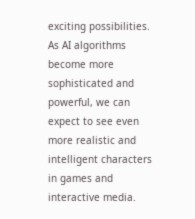exciting possibilities. As AI algorithms become more sophisticated and powerful, we can expect to see even more realistic and intelligent characters in games and interactive media.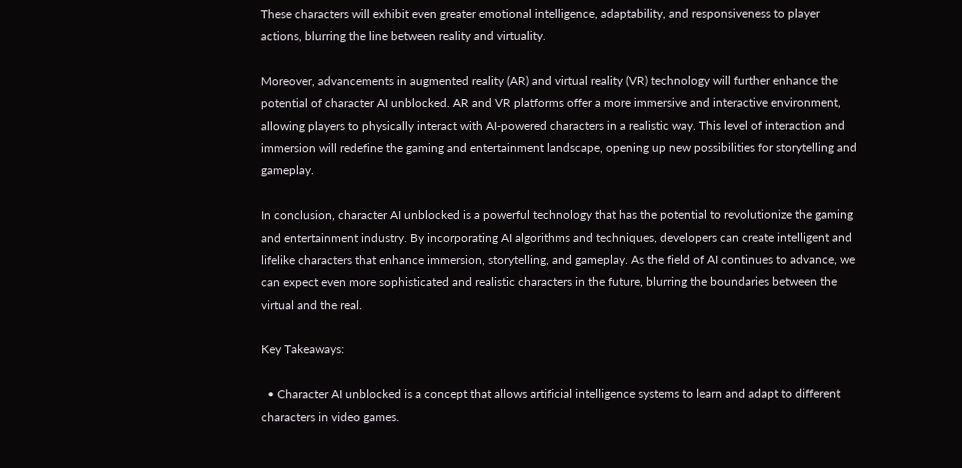These characters will exhibit even greater emotional intelligence, adaptability, and responsiveness to player actions, blurring the line between reality and virtuality.

Moreover, advancements in augmented reality (AR) and virtual reality (VR) technology will further enhance the potential of character AI unblocked. AR and VR platforms offer a more immersive and interactive environment, allowing players to physically interact with AI-powered characters in a realistic way. This level of interaction and immersion will redefine the gaming and entertainment landscape, opening up new possibilities for storytelling and gameplay.

In conclusion, character AI unblocked is a powerful technology that has the potential to revolutionize the gaming and entertainment industry. By incorporating AI algorithms and techniques, developers can create intelligent and lifelike characters that enhance immersion, storytelling, and gameplay. As the field of AI continues to advance, we can expect even more sophisticated and realistic characters in the future, blurring the boundaries between the virtual and the real.

Key Takeaways:

  • Character AI unblocked is a concept that allows artificial intelligence systems to learn and adapt to different characters in video games.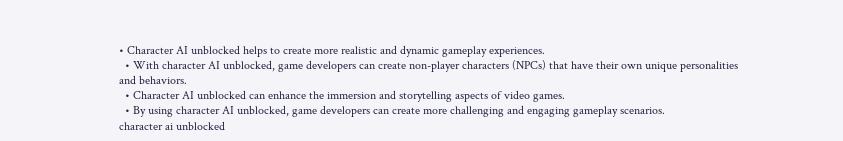• Character AI unblocked helps to create more realistic and dynamic gameplay experiences.
  • With character AI unblocked, game developers can create non-player characters (NPCs) that have their own unique personalities and behaviors.
  • Character AI unblocked can enhance the immersion and storytelling aspects of video games.
  • By using character AI unblocked, game developers can create more challenging and engaging gameplay scenarios.
character ai unblocked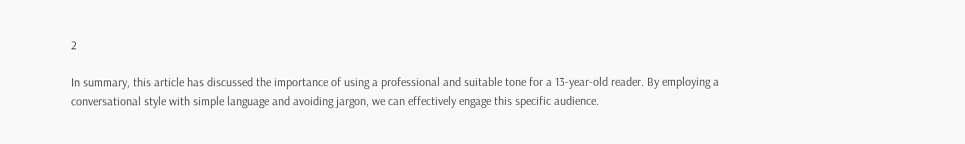2

In summary, this article has discussed the importance of using a professional and suitable tone for a 13-year-old reader. By employing a conversational style with simple language and avoiding jargon, we can effectively engage this specific audience.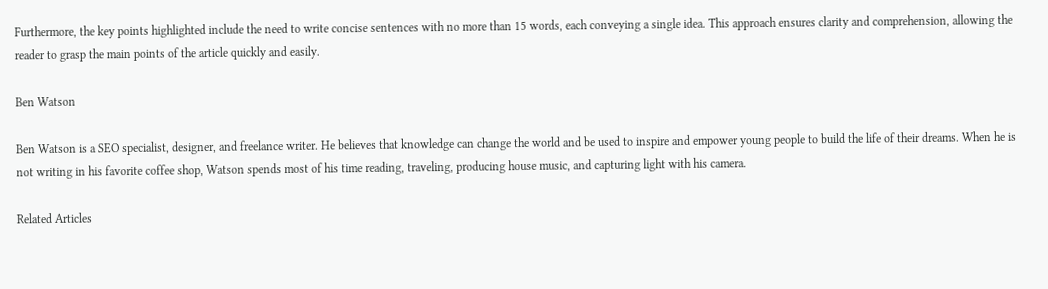Furthermore, the key points highlighted include the need to write concise sentences with no more than 15 words, each conveying a single idea. This approach ensures clarity and comprehension, allowing the reader to grasp the main points of the article quickly and easily.

Ben Watson

Ben Watson is a SEO specialist, designer, and freelance writer. He believes that knowledge can change the world and be used to inspire and empower young people to build the life of their dreams. When he is not writing in his favorite coffee shop, Watson spends most of his time reading, traveling, producing house music, and capturing light with his camera.

Related Articles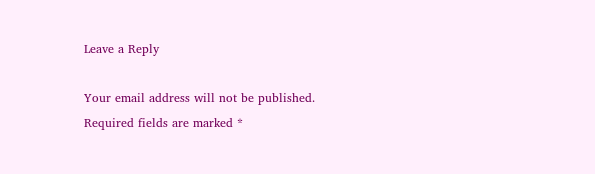Leave a Reply

Your email address will not be published. Required fields are marked *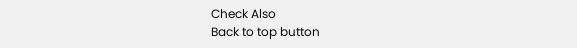Check Also
Back to top button